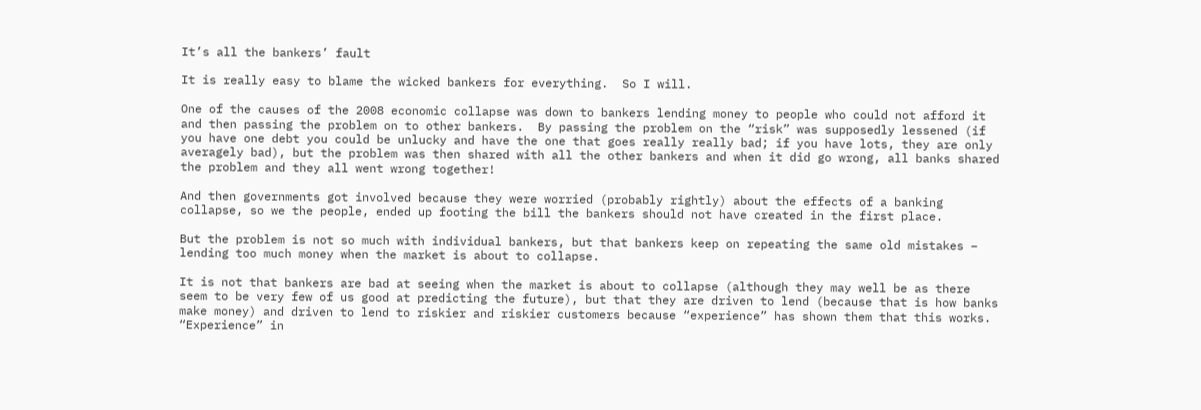It’s all the bankers’ fault

It is really easy to blame the wicked bankers for everything.  So I will.

One of the causes of the 2008 economic collapse was down to bankers lending money to people who could not afford it and then passing the problem on to other bankers.  By passing the problem on the “risk” was supposedly lessened (if you have one debt you could be unlucky and have the one that goes really really bad; if you have lots, they are only averagely bad), but the problem was then shared with all the other bankers and when it did go wrong, all banks shared the problem and they all went wrong together!

And then governments got involved because they were worried (probably rightly) about the effects of a banking collapse, so we the people, ended up footing the bill the bankers should not have created in the first place.

But the problem is not so much with individual bankers, but that bankers keep on repeating the same old mistakes – lending too much money when the market is about to collapse.

It is not that bankers are bad at seeing when the market is about to collapse (although they may well be as there seem to be very few of us good at predicting the future), but that they are driven to lend (because that is how banks make money) and driven to lend to riskier and riskier customers because “experience” has shown them that this works. “Experience” in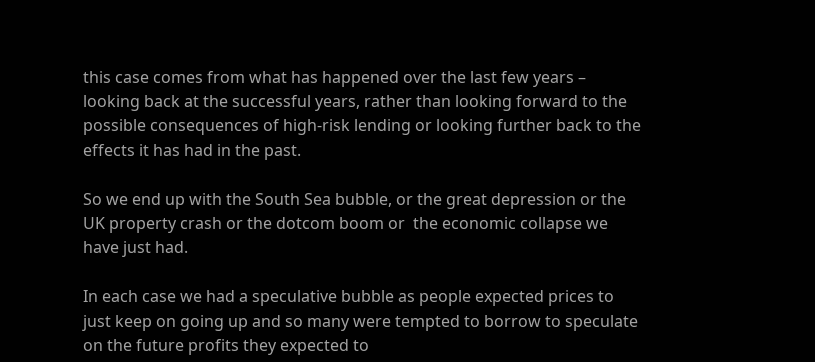this case comes from what has happened over the last few years – looking back at the successful years, rather than looking forward to the possible consequences of high-risk lending or looking further back to the effects it has had in the past.

So we end up with the South Sea bubble, or the great depression or the UK property crash or the dotcom boom or  the economic collapse we have just had.

In each case we had a speculative bubble as people expected prices to just keep on going up and so many were tempted to borrow to speculate on the future profits they expected to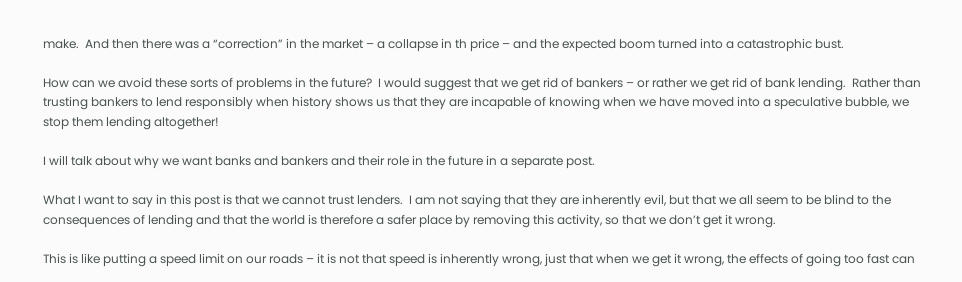make.  And then there was a “correction” in the market – a collapse in th price – and the expected boom turned into a catastrophic bust.

How can we avoid these sorts of problems in the future?  I would suggest that we get rid of bankers – or rather we get rid of bank lending.  Rather than trusting bankers to lend responsibly when history shows us that they are incapable of knowing when we have moved into a speculative bubble, we stop them lending altogether!

I will talk about why we want banks and bankers and their role in the future in a separate post.

What I want to say in this post is that we cannot trust lenders.  I am not saying that they are inherently evil, but that we all seem to be blind to the consequences of lending and that the world is therefore a safer place by removing this activity, so that we don’t get it wrong.

This is like putting a speed limit on our roads – it is not that speed is inherently wrong, just that when we get it wrong, the effects of going too fast can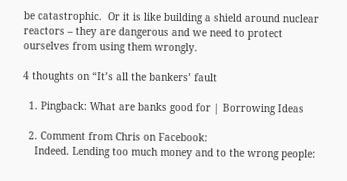be catastrophic.  Or it is like building a shield around nuclear reactors – they are dangerous and we need to protect ourselves from using them wrongly.

4 thoughts on “It’s all the bankers’ fault

  1. Pingback: What are banks good for | Borrowing Ideas

  2. Comment from Chris on Facebook:
    Indeed. Lending too much money and to the wrong people: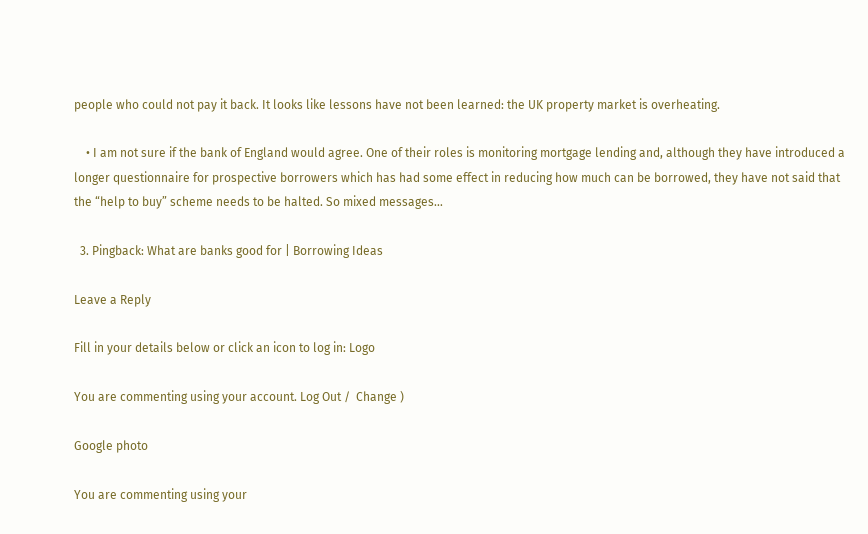people who could not pay it back. It looks like lessons have not been learned: the UK property market is overheating.

    • I am not sure if the bank of England would agree. One of their roles is monitoring mortgage lending and, although they have introduced a longer questionnaire for prospective borrowers which has had some effect in reducing how much can be borrowed, they have not said that the “help to buy” scheme needs to be halted. So mixed messages…

  3. Pingback: What are banks good for | Borrowing Ideas

Leave a Reply

Fill in your details below or click an icon to log in: Logo

You are commenting using your account. Log Out /  Change )

Google photo

You are commenting using your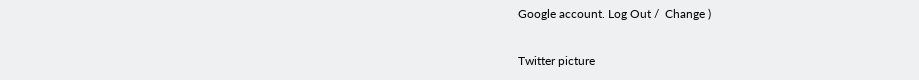Google account. Log Out /  Change )

Twitter picture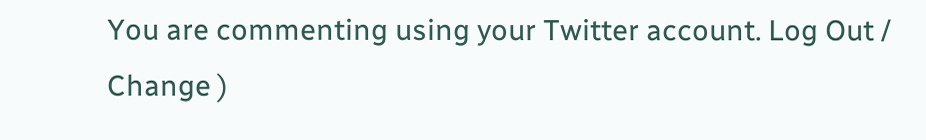You are commenting using your Twitter account. Log Out /  Change )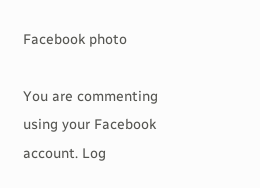Facebook photo

You are commenting using your Facebook account. Log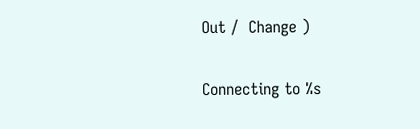Out /  Change )

Connecting to %s